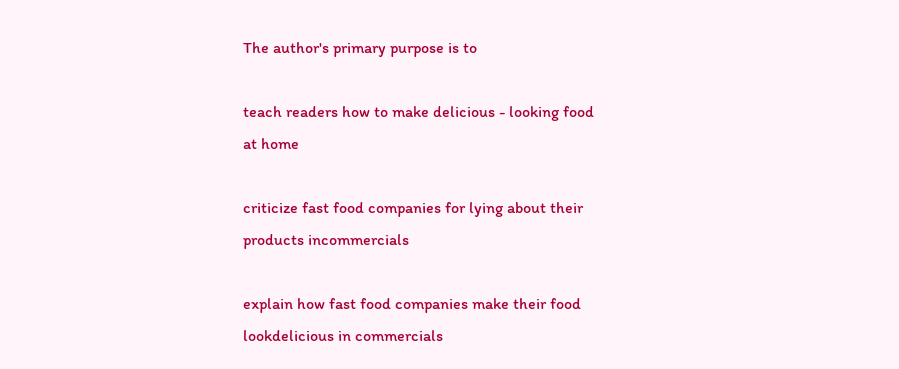The author's primary purpose is to

teach readers how to make delicious - looking food at home

criticize fast food companies for lying about their products incommercials

explain how fast food companies make their food lookdelicious in commercials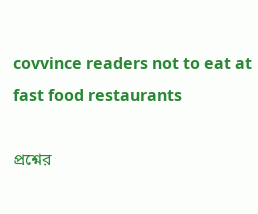covvince readers not to eat at fast food restaurants

প্রশ্নের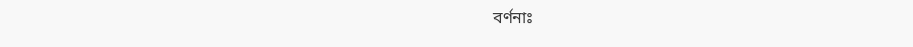বর্ণনাঃ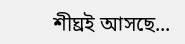শীঘ্রই আসছে...